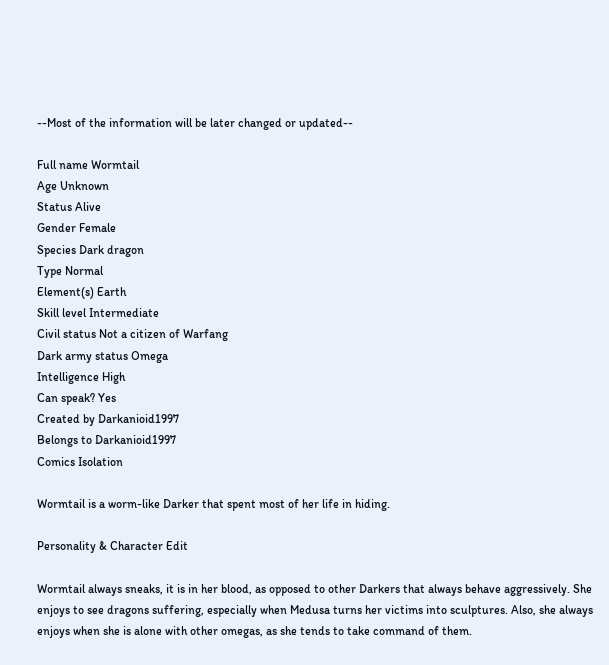--Most of the information will be later changed or updated--

Full name Wormtail
Age Unknown
Status Alive
Gender Female
Species Dark dragon
Type Normal
Element(s) Earth
Skill level Intermediate
Civil status Not a citizen of Warfang
Dark army status Omega
Intelligence High
Can speak? Yes
Created by Darkanioid1997
Belongs to Darkanioid1997
Comics Isolation

Wormtail is a worm-like Darker that spent most of her life in hiding.

Personality & Character Edit

Wormtail always sneaks, it is in her blood, as opposed to other Darkers that always behave aggressively. She enjoys to see dragons suffering, especially when Medusa turns her victims into sculptures. Also, she always enjoys when she is alone with other omegas, as she tends to take command of them.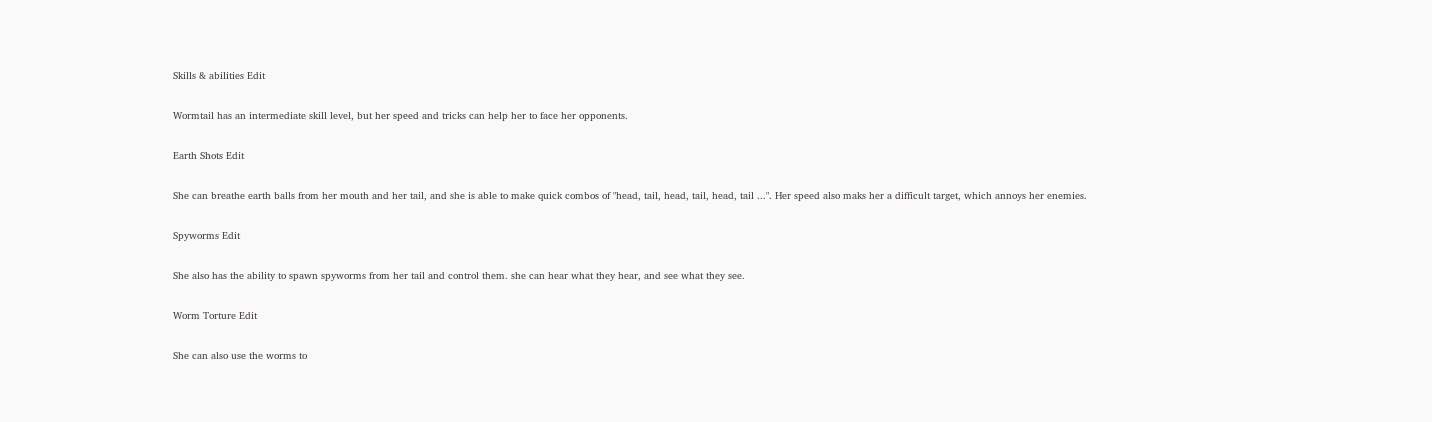Skills & abilities Edit

Wormtail has an intermediate skill level, but her speed and tricks can help her to face her opponents.

Earth Shots Edit

She can breathe earth balls from her mouth and her tail, and she is able to make quick combos of "head, tail, head, tail, head, tail ...". Her speed also maks her a difficult target, which annoys her enemies.

Spyworms Edit

She also has the ability to spawn spyworms from her tail and control them. she can hear what they hear, and see what they see.

Worm Torture Edit

She can also use the worms to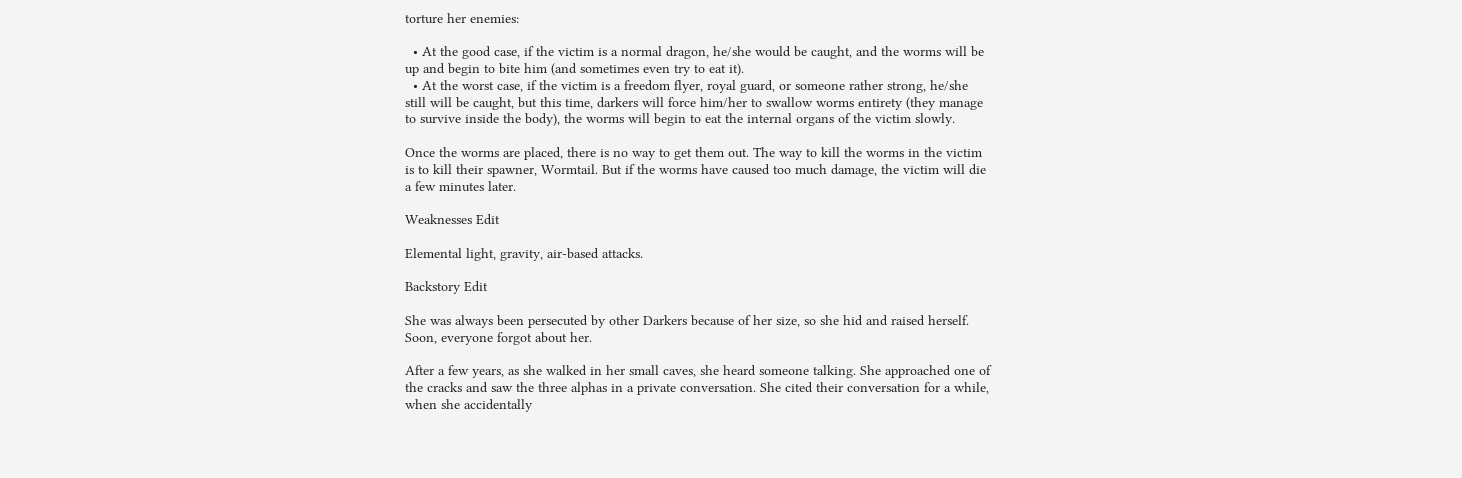torture her enemies:

  • At the good case, if the victim is a normal dragon, he/she would be caught, and the worms will be up and begin to bite him (and sometimes even try to eat it).
  • At the worst case, if the victim is a freedom flyer, royal guard, or someone rather strong, he/she still will be caught, but this time, darkers will force him/her to swallow worms entirety (they manage to survive inside the body), the worms will begin to eat the internal organs of the victim slowly.

Once the worms are placed, there is no way to get them out. The way to kill the worms in the victim is to kill their spawner, Wormtail. But if the worms have caused too much damage, the victim will die a few minutes later.

Weaknesses Edit

Elemental light, gravity, air-based attacks.

Backstory Edit

She was always been persecuted by other Darkers because of her size, so she hid and raised herself. Soon, everyone forgot about her.

After a few years, as she walked in her small caves, she heard someone talking. She approached one of the cracks and saw the three alphas in a private conversation. She cited their conversation for a while, when she accidentally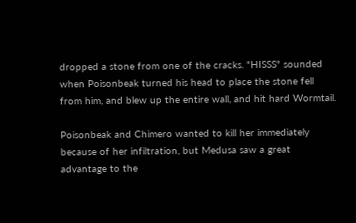dropped a stone from one of the cracks. "HISSS" sounded when Poisonbeak turned his head to place the stone fell from him, and blew up the entire wall, and hit hard Wormtail.

Poisonbeak and Chimero wanted to kill her immediately because of her infiltration, but Medusa saw a great advantage to the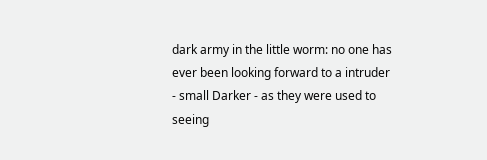dark army in the little worm: no one has ever been looking forward to a intruder - small Darker - as they were used to seeing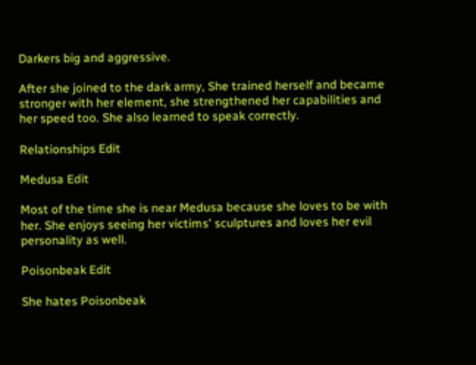Darkers big and aggressive.

After she joined to the dark army, She trained herself and became stronger with her element, she strengthened her capabilities and her speed too. She also learned to speak correctly.

Relationships Edit

Medusa Edit

Most of the time she is near Medusa because she loves to be with her. She enjoys seeing her victims' sculptures and loves her evil personality as well.

Poisonbeak Edit

She hates Poisonbeak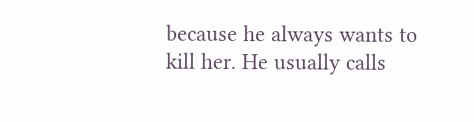because he always wants to kill her. He usually calls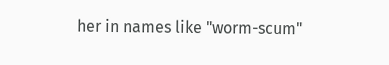her in names like "worm-scum"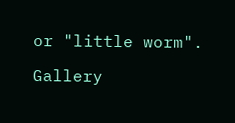or "little worm".

Gallery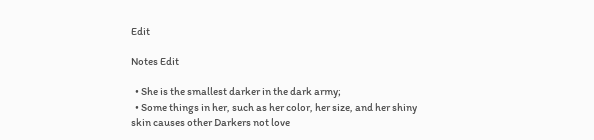Edit

Notes Edit

  • She is the smallest darker in the dark army;
  • Some things in her, such as her color, her size, and her shiny skin causes other Darkers not love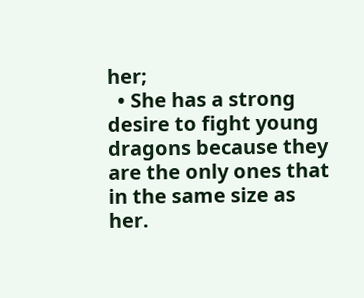her;
  • She has a strong desire to fight young dragons because they are the only ones that in the same size as her.